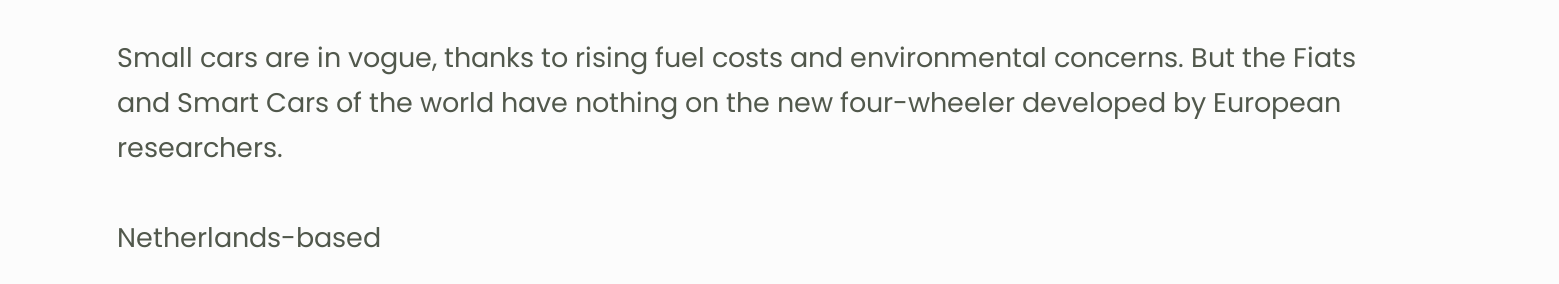Small cars are in vogue, thanks to rising fuel costs and environmental concerns. But the Fiats and Smart Cars of the world have nothing on the new four-wheeler developed by European researchers.

Netherlands-based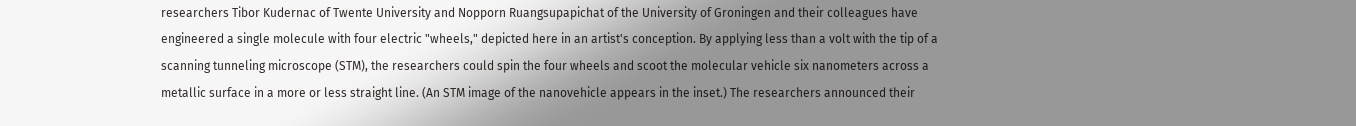researchers Tibor Kudernac of Twente University and Nopporn Ruangsupapichat of the University of Groningen and their colleagues have engineered a single molecule with four electric "wheels," depicted here in an artist's conception. By applying less than a volt with the tip of a scanning tunneling microscope (STM), the researchers could spin the four wheels and scoot the molecular vehicle six nanometers across a metallic surface in a more or less straight line. (An STM image of the nanovehicle appears in the inset.) The researchers announced their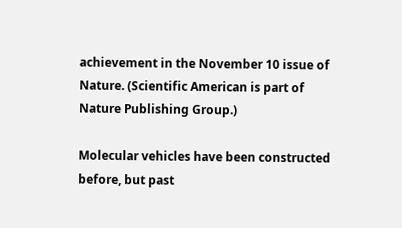achievement in the November 10 issue of Nature. (Scientific American is part of Nature Publishing Group.)

Molecular vehicles have been constructed before, but past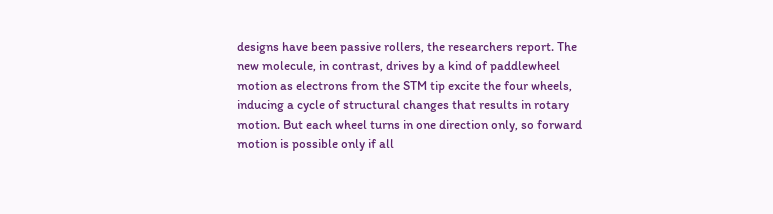designs have been passive rollers, the researchers report. The new molecule, in contrast, drives by a kind of paddlewheel motion as electrons from the STM tip excite the four wheels, inducing a cycle of structural changes that results in rotary motion. But each wheel turns in one direction only, so forward motion is possible only if all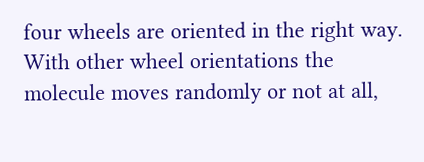four wheels are oriented in the right way. With other wheel orientations the molecule moves randomly or not at all,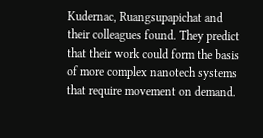Kudernac, Ruangsupapichat and their colleagues found. They predict that their work could form the basis of more complex nanotech systems that require movement on demand.